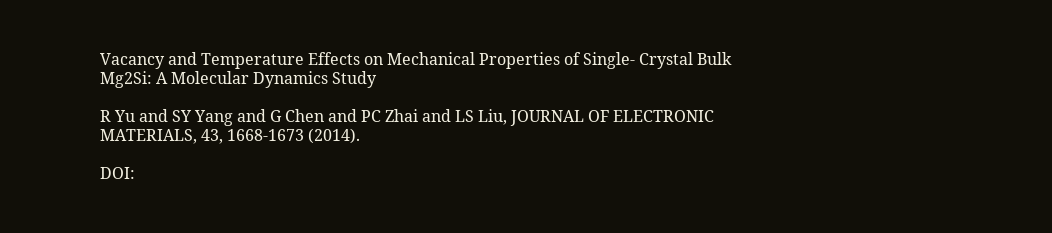Vacancy and Temperature Effects on Mechanical Properties of Single- Crystal Bulk Mg2Si: A Molecular Dynamics Study

R Yu and SY Yang and G Chen and PC Zhai and LS Liu, JOURNAL OF ELECTRONIC MATERIALS, 43, 1668-1673 (2014).

DOI: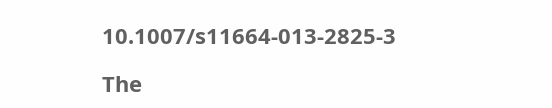10.1007/s11664-013-2825-3

The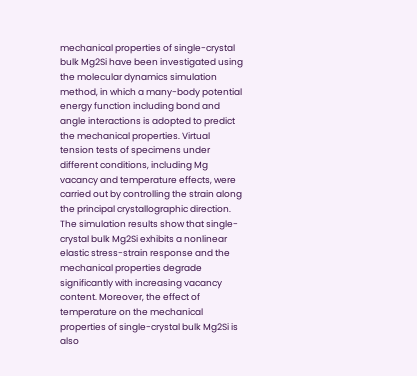mechanical properties of single-crystal bulk Mg2Si have been investigated using the molecular dynamics simulation method, in which a many-body potential energy function including bond and angle interactions is adopted to predict the mechanical properties. Virtual tension tests of specimens under different conditions, including Mg vacancy and temperature effects, were carried out by controlling the strain along the principal crystallographic direction. The simulation results show that single-crystal bulk Mg2Si exhibits a nonlinear elastic stress-strain response and the mechanical properties degrade significantly with increasing vacancy content. Moreover, the effect of temperature on the mechanical properties of single-crystal bulk Mg2Si is also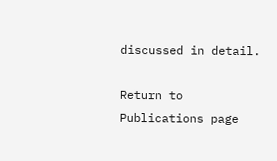discussed in detail.

Return to Publications page